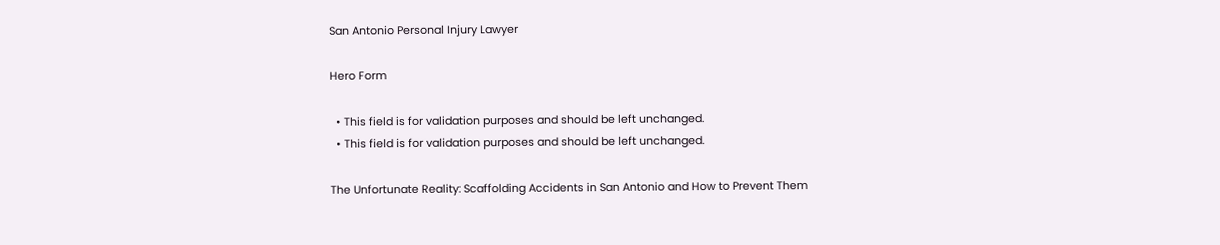San Antonio Personal Injury Lawyer

Hero Form

  • This field is for validation purposes and should be left unchanged.
  • This field is for validation purposes and should be left unchanged.

The Unfortunate Reality: Scaffolding Accidents in San Antonio and How to Prevent Them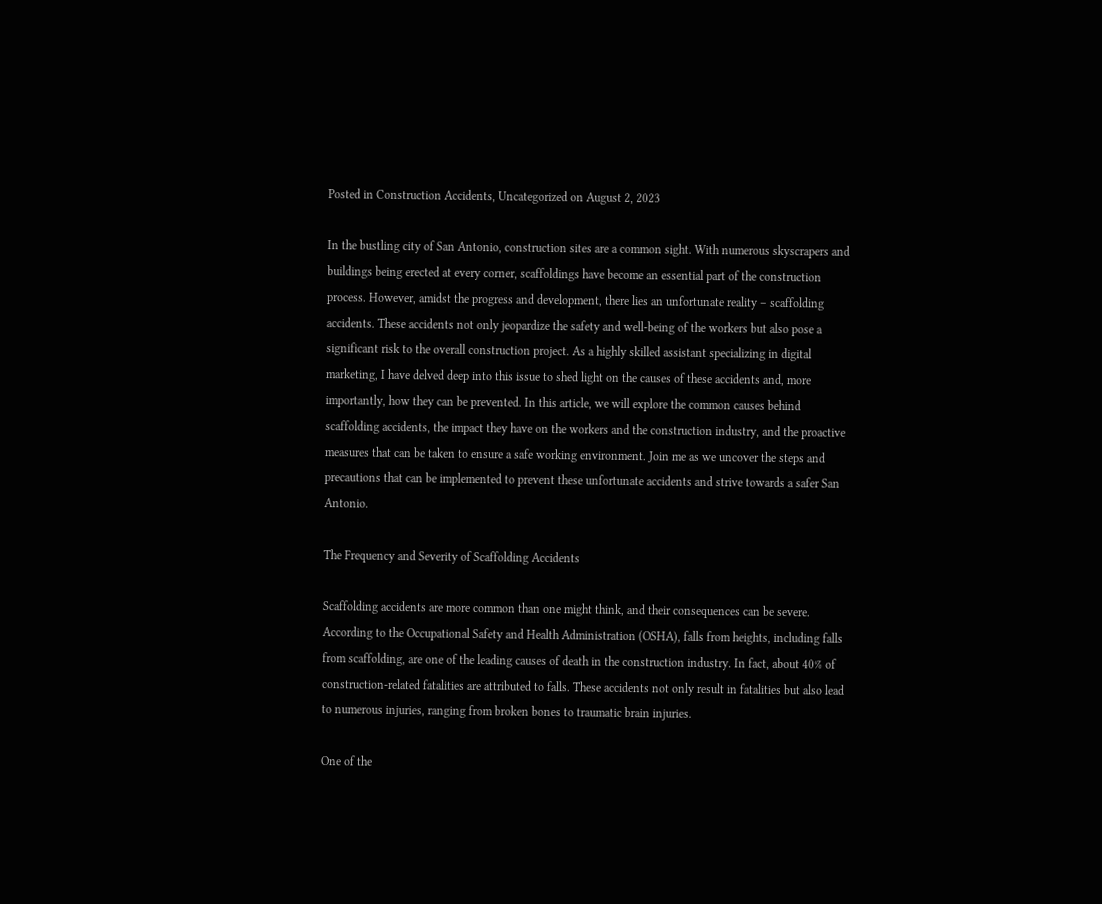Posted in Construction Accidents, Uncategorized on August 2, 2023

In the bustling city of San Antonio, construction sites are a common sight. With numerous skyscrapers and buildings being erected at every corner, scaffoldings have become an essential part of the construction process. However, amidst the progress and development, there lies an unfortunate reality – scaffolding accidents. These accidents not only jeopardize the safety and well-being of the workers but also pose a significant risk to the overall construction project. As a highly skilled assistant specializing in digital marketing, I have delved deep into this issue to shed light on the causes of these accidents and, more importantly, how they can be prevented. In this article, we will explore the common causes behind scaffolding accidents, the impact they have on the workers and the construction industry, and the proactive measures that can be taken to ensure a safe working environment. Join me as we uncover the steps and precautions that can be implemented to prevent these unfortunate accidents and strive towards a safer San Antonio.

The Frequency and Severity of Scaffolding Accidents

Scaffolding accidents are more common than one might think, and their consequences can be severe. According to the Occupational Safety and Health Administration (OSHA), falls from heights, including falls from scaffolding, are one of the leading causes of death in the construction industry. In fact, about 40% of construction-related fatalities are attributed to falls. These accidents not only result in fatalities but also lead to numerous injuries, ranging from broken bones to traumatic brain injuries.

One of the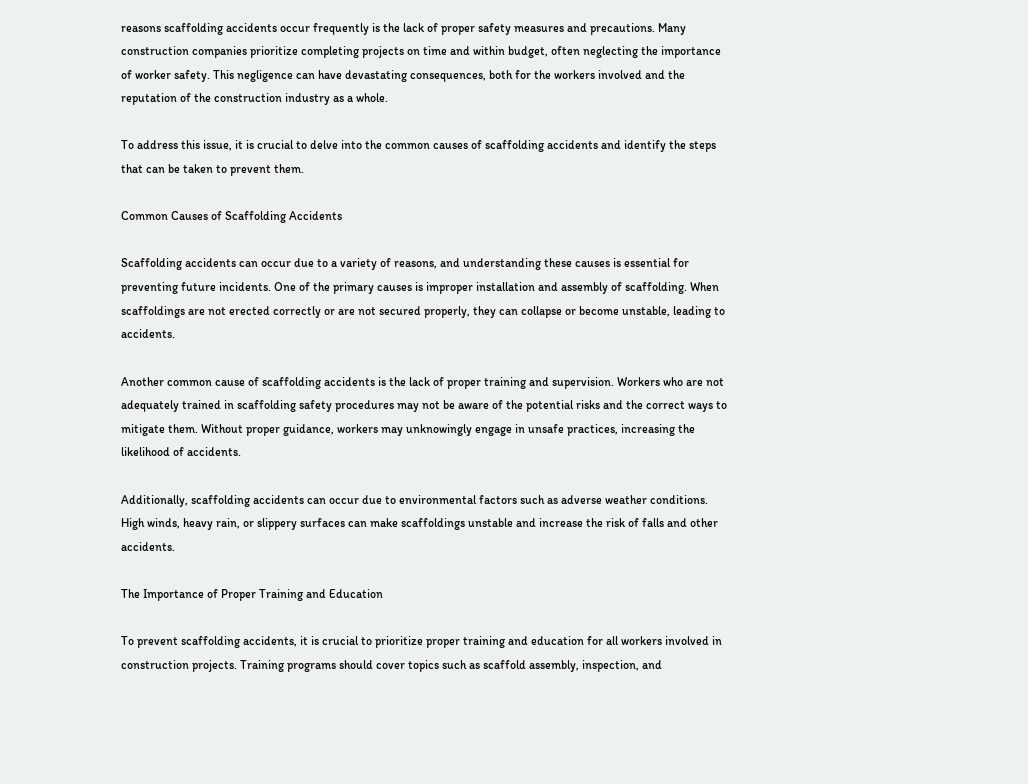reasons scaffolding accidents occur frequently is the lack of proper safety measures and precautions. Many construction companies prioritize completing projects on time and within budget, often neglecting the importance of worker safety. This negligence can have devastating consequences, both for the workers involved and the reputation of the construction industry as a whole.

To address this issue, it is crucial to delve into the common causes of scaffolding accidents and identify the steps that can be taken to prevent them.

Common Causes of Scaffolding Accidents

Scaffolding accidents can occur due to a variety of reasons, and understanding these causes is essential for preventing future incidents. One of the primary causes is improper installation and assembly of scaffolding. When scaffoldings are not erected correctly or are not secured properly, they can collapse or become unstable, leading to accidents.

Another common cause of scaffolding accidents is the lack of proper training and supervision. Workers who are not adequately trained in scaffolding safety procedures may not be aware of the potential risks and the correct ways to mitigate them. Without proper guidance, workers may unknowingly engage in unsafe practices, increasing the likelihood of accidents.

Additionally, scaffolding accidents can occur due to environmental factors such as adverse weather conditions. High winds, heavy rain, or slippery surfaces can make scaffoldings unstable and increase the risk of falls and other accidents.

The Importance of Proper Training and Education

To prevent scaffolding accidents, it is crucial to prioritize proper training and education for all workers involved in construction projects. Training programs should cover topics such as scaffold assembly, inspection, and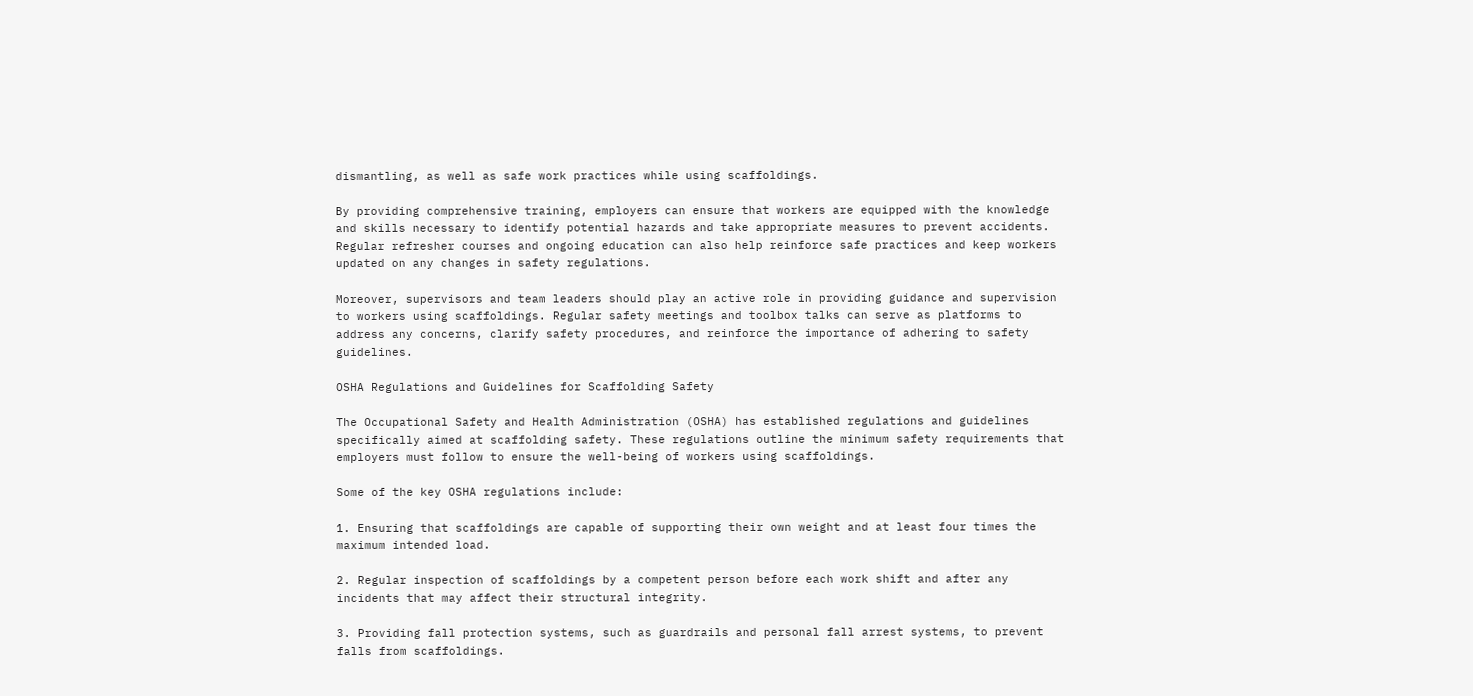dismantling, as well as safe work practices while using scaffoldings.

By providing comprehensive training, employers can ensure that workers are equipped with the knowledge and skills necessary to identify potential hazards and take appropriate measures to prevent accidents. Regular refresher courses and ongoing education can also help reinforce safe practices and keep workers updated on any changes in safety regulations.

Moreover, supervisors and team leaders should play an active role in providing guidance and supervision to workers using scaffoldings. Regular safety meetings and toolbox talks can serve as platforms to address any concerns, clarify safety procedures, and reinforce the importance of adhering to safety guidelines.

OSHA Regulations and Guidelines for Scaffolding Safety

The Occupational Safety and Health Administration (OSHA) has established regulations and guidelines specifically aimed at scaffolding safety. These regulations outline the minimum safety requirements that employers must follow to ensure the well-being of workers using scaffoldings.

Some of the key OSHA regulations include:

1. Ensuring that scaffoldings are capable of supporting their own weight and at least four times the maximum intended load.

2. Regular inspection of scaffoldings by a competent person before each work shift and after any incidents that may affect their structural integrity.

3. Providing fall protection systems, such as guardrails and personal fall arrest systems, to prevent falls from scaffoldings.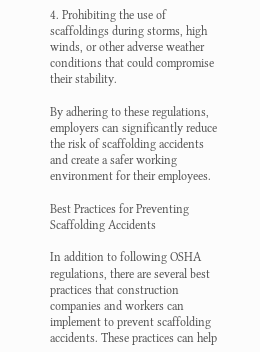4. Prohibiting the use of scaffoldings during storms, high winds, or other adverse weather conditions that could compromise their stability.

By adhering to these regulations, employers can significantly reduce the risk of scaffolding accidents and create a safer working environment for their employees.

Best Practices for Preventing Scaffolding Accidents

In addition to following OSHA regulations, there are several best practices that construction companies and workers can implement to prevent scaffolding accidents. These practices can help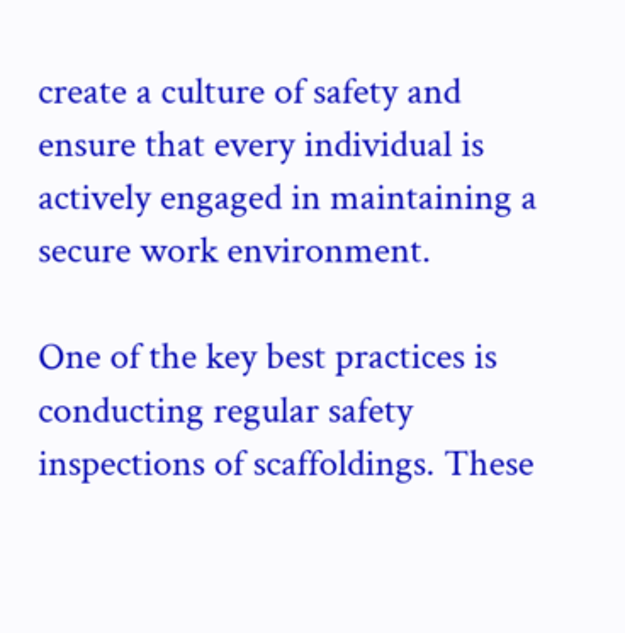create a culture of safety and ensure that every individual is actively engaged in maintaining a secure work environment.

One of the key best practices is conducting regular safety inspections of scaffoldings. These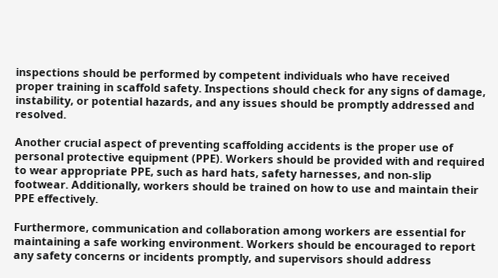inspections should be performed by competent individuals who have received proper training in scaffold safety. Inspections should check for any signs of damage, instability, or potential hazards, and any issues should be promptly addressed and resolved.

Another crucial aspect of preventing scaffolding accidents is the proper use of personal protective equipment (PPE). Workers should be provided with and required to wear appropriate PPE, such as hard hats, safety harnesses, and non-slip footwear. Additionally, workers should be trained on how to use and maintain their PPE effectively.

Furthermore, communication and collaboration among workers are essential for maintaining a safe working environment. Workers should be encouraged to report any safety concerns or incidents promptly, and supervisors should address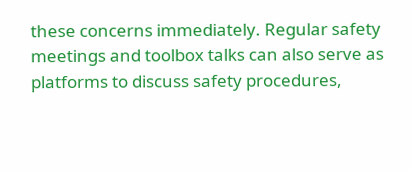these concerns immediately. Regular safety meetings and toolbox talks can also serve as platforms to discuss safety procedures,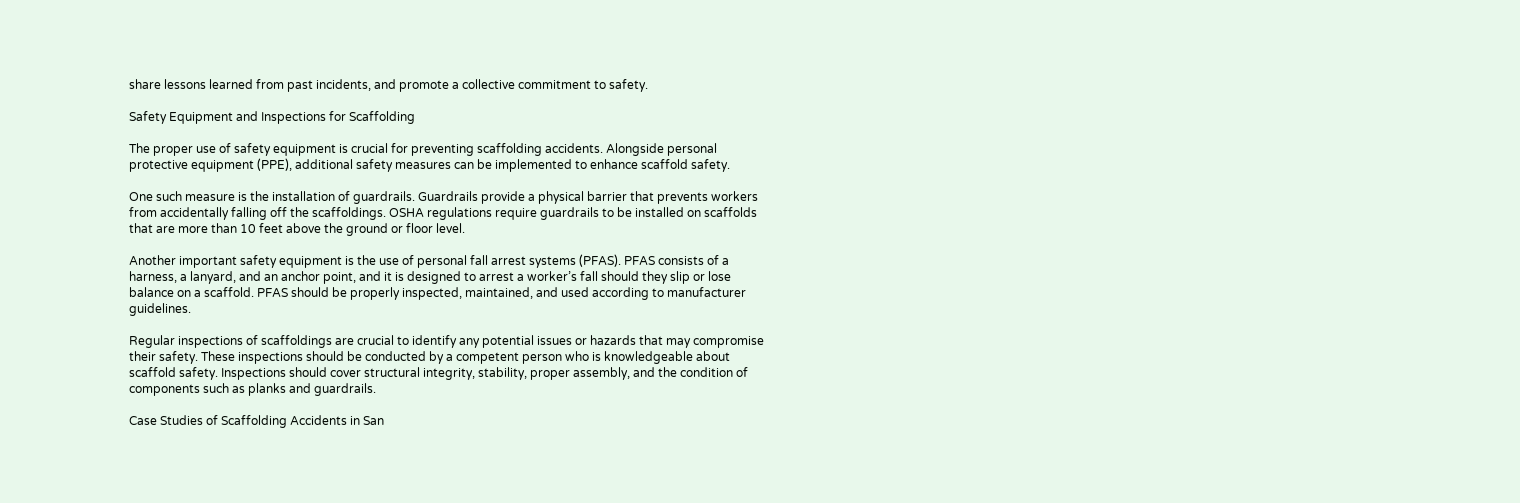share lessons learned from past incidents, and promote a collective commitment to safety.

Safety Equipment and Inspections for Scaffolding

The proper use of safety equipment is crucial for preventing scaffolding accidents. Alongside personal protective equipment (PPE), additional safety measures can be implemented to enhance scaffold safety.

One such measure is the installation of guardrails. Guardrails provide a physical barrier that prevents workers from accidentally falling off the scaffoldings. OSHA regulations require guardrails to be installed on scaffolds that are more than 10 feet above the ground or floor level.

Another important safety equipment is the use of personal fall arrest systems (PFAS). PFAS consists of a harness, a lanyard, and an anchor point, and it is designed to arrest a worker’s fall should they slip or lose balance on a scaffold. PFAS should be properly inspected, maintained, and used according to manufacturer guidelines.

Regular inspections of scaffoldings are crucial to identify any potential issues or hazards that may compromise their safety. These inspections should be conducted by a competent person who is knowledgeable about scaffold safety. Inspections should cover structural integrity, stability, proper assembly, and the condition of components such as planks and guardrails.

Case Studies of Scaffolding Accidents in San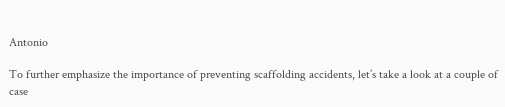Antonio

To further emphasize the importance of preventing scaffolding accidents, let’s take a look at a couple of case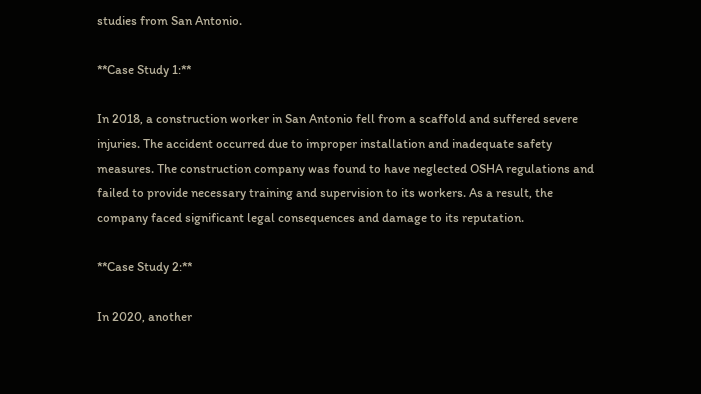studies from San Antonio.

**Case Study 1:**

In 2018, a construction worker in San Antonio fell from a scaffold and suffered severe injuries. The accident occurred due to improper installation and inadequate safety measures. The construction company was found to have neglected OSHA regulations and failed to provide necessary training and supervision to its workers. As a result, the company faced significant legal consequences and damage to its reputation.

**Case Study 2:**

In 2020, another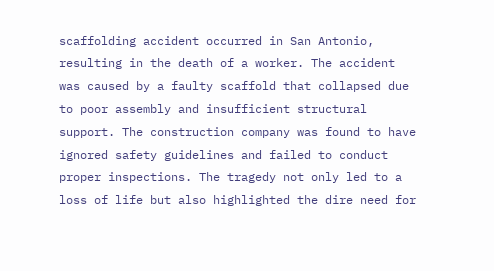scaffolding accident occurred in San Antonio, resulting in the death of a worker. The accident was caused by a faulty scaffold that collapsed due to poor assembly and insufficient structural support. The construction company was found to have ignored safety guidelines and failed to conduct proper inspections. The tragedy not only led to a loss of life but also highlighted the dire need for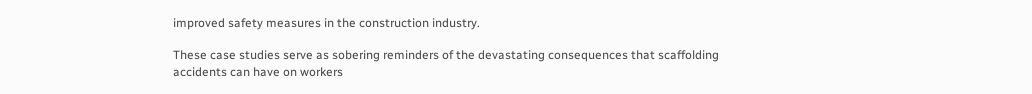improved safety measures in the construction industry.

These case studies serve as sobering reminders of the devastating consequences that scaffolding accidents can have on workers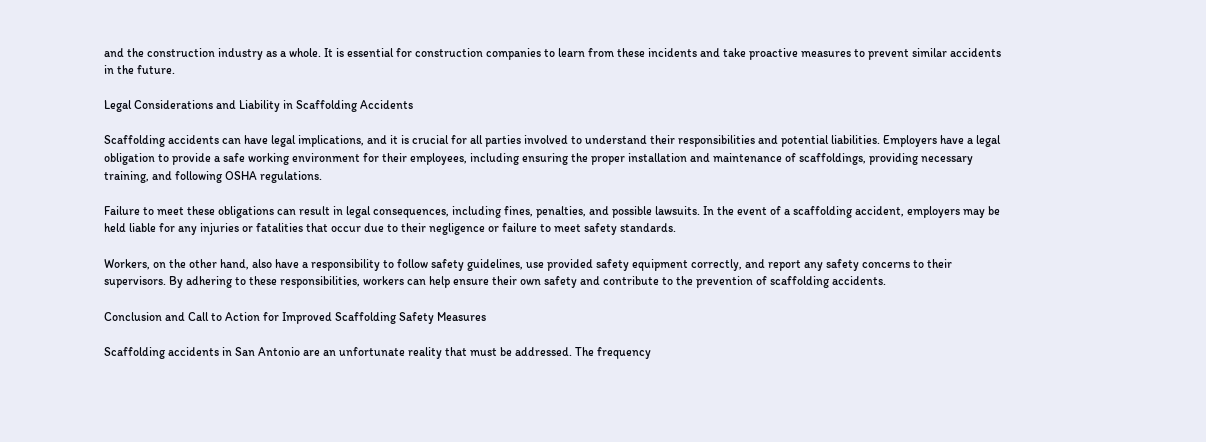and the construction industry as a whole. It is essential for construction companies to learn from these incidents and take proactive measures to prevent similar accidents in the future.

Legal Considerations and Liability in Scaffolding Accidents

Scaffolding accidents can have legal implications, and it is crucial for all parties involved to understand their responsibilities and potential liabilities. Employers have a legal obligation to provide a safe working environment for their employees, including ensuring the proper installation and maintenance of scaffoldings, providing necessary training, and following OSHA regulations.

Failure to meet these obligations can result in legal consequences, including fines, penalties, and possible lawsuits. In the event of a scaffolding accident, employers may be held liable for any injuries or fatalities that occur due to their negligence or failure to meet safety standards.

Workers, on the other hand, also have a responsibility to follow safety guidelines, use provided safety equipment correctly, and report any safety concerns to their supervisors. By adhering to these responsibilities, workers can help ensure their own safety and contribute to the prevention of scaffolding accidents.

Conclusion and Call to Action for Improved Scaffolding Safety Measures

Scaffolding accidents in San Antonio are an unfortunate reality that must be addressed. The frequency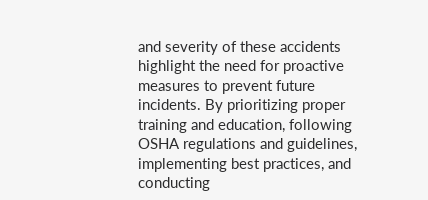and severity of these accidents highlight the need for proactive measures to prevent future incidents. By prioritizing proper training and education, following OSHA regulations and guidelines, implementing best practices, and conducting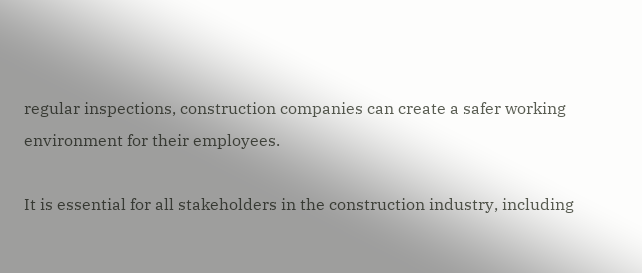regular inspections, construction companies can create a safer working environment for their employees.

It is essential for all stakeholders in the construction industry, including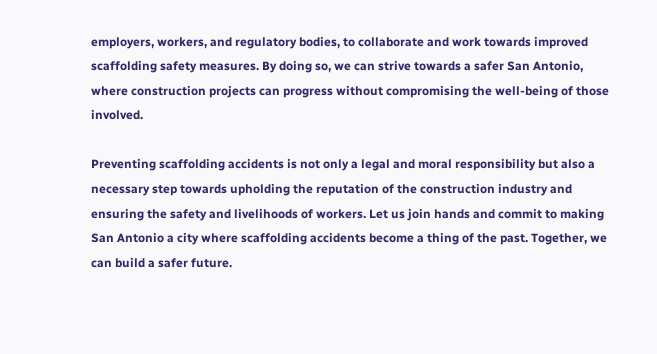employers, workers, and regulatory bodies, to collaborate and work towards improved scaffolding safety measures. By doing so, we can strive towards a safer San Antonio, where construction projects can progress without compromising the well-being of those involved.

Preventing scaffolding accidents is not only a legal and moral responsibility but also a necessary step towards upholding the reputation of the construction industry and ensuring the safety and livelihoods of workers. Let us join hands and commit to making San Antonio a city where scaffolding accidents become a thing of the past. Together, we can build a safer future.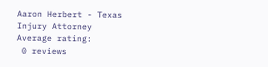Aaron Herbert - Texas Injury Attorney
Average rating:
 0 reviews